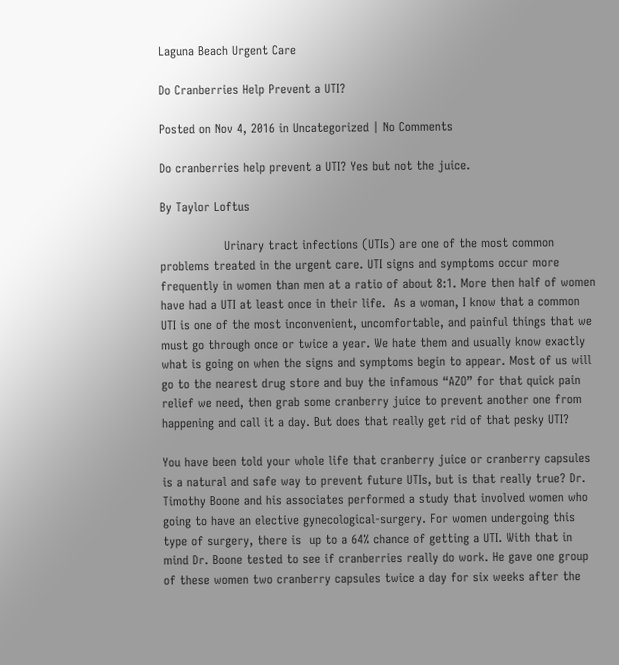Laguna Beach Urgent Care

Do Cranberries Help Prevent a UTI?

Posted on Nov 4, 2016 in Uncategorized | No Comments

Do cranberries help prevent a UTI? Yes but not the juice.

By Taylor Loftus

                Urinary tract infections (UTIs) are one of the most common problems treated in the urgent care. UTI signs and symptoms occur more frequently in women than men at a ratio of about 8:1. More then half of women have had a UTI at least once in their life.  As a woman, I know that a common UTI is one of the most inconvenient, uncomfortable, and painful things that we must go through once or twice a year. We hate them and usually know exactly what is going on when the signs and symptoms begin to appear. Most of us will go to the nearest drug store and buy the infamous “AZO” for that quick pain relief we need, then grab some cranberry juice to prevent another one from happening and call it a day. But does that really get rid of that pesky UTI?

You have been told your whole life that cranberry juice or cranberry capsules is a natural and safe way to prevent future UTIs, but is that really true? Dr. Timothy Boone and his associates performed a study that involved women who going to have an elective gynecological-surgery. For women undergoing this type of surgery, there is  up to a 64% chance of getting a UTI. With that in mind Dr. Boone tested to see if cranberries really do work. He gave one group of these women two cranberry capsules twice a day for six weeks after the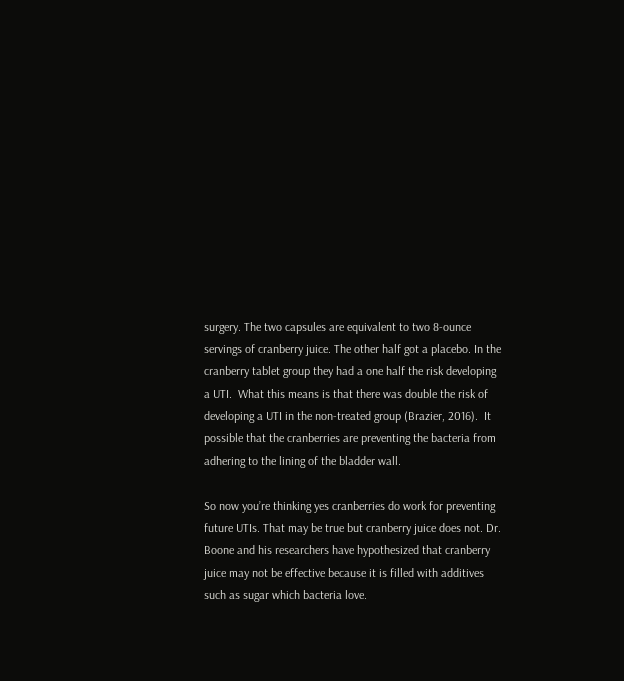surgery. The two capsules are equivalent to two 8-ounce servings of cranberry juice. The other half got a placebo. In the cranberry tablet group they had a one half the risk developing a UTI.  What this means is that there was double the risk of developing a UTI in the non-treated group (Brazier, 2016).  It possible that the cranberries are preventing the bacteria from adhering to the lining of the bladder wall.

So now you’re thinking yes cranberries do work for preventing future UTIs. That may be true but cranberry juice does not. Dr. Boone and his researchers have hypothesized that cranberry juice may not be effective because it is filled with additives such as sugar which bacteria love.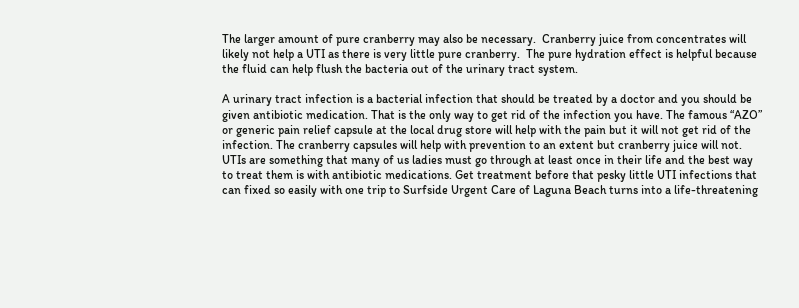The larger amount of pure cranberry may also be necessary.  Cranberry juice from concentrates will likely not help a UTI as there is very little pure cranberry.  The pure hydration effect is helpful because the fluid can help flush the bacteria out of the urinary tract system.

A urinary tract infection is a bacterial infection that should be treated by a doctor and you should be given antibiotic medication. That is the only way to get rid of the infection you have. The famous “AZO” or generic pain relief capsule at the local drug store will help with the pain but it will not get rid of the infection. The cranberry capsules will help with prevention to an extent but cranberry juice will not. UTIs are something that many of us ladies must go through at least once in their life and the best way to treat them is with antibiotic medications. Get treatment before that pesky little UTI infections that can fixed so easily with one trip to Surfside Urgent Care of Laguna Beach turns into a life-threatening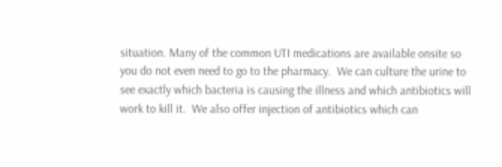situation. Many of the common UTI medications are available onsite so you do not even need to go to the pharmacy.  We can culture the urine to see exactly which bacteria is causing the illness and which antibiotics will work to kill it.  We also offer injection of antibiotics which can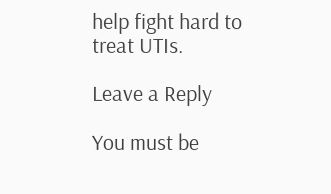help fight hard to treat UTIs.

Leave a Reply

You must be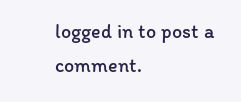logged in to post a comment.